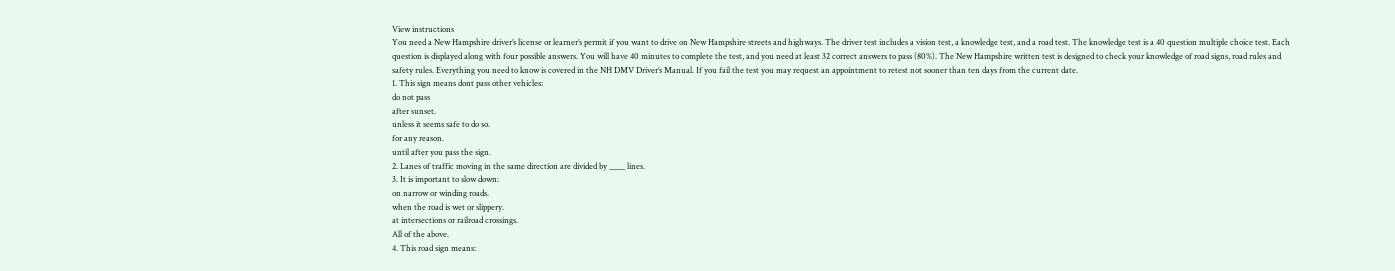View instructions
You need a New Hampshire driver’s license or learner’s permit if you want to drive on New Hampshire streets and highways. The driver test includes a vision test, a knowledge test, and a road test. The knowledge test is a 40 question multiple choice test. Each question is displayed along with four possible answers. You will have 40 minutes to complete the test, and you need at least 32 correct answers to pass (80%). The New Hampshire written test is designed to check your knowledge of road signs, road rules and safety rules. Everything you need to know is covered in the NH DMV Driver’s Manual. If you fail the test you may request an appointment to retest not sooner than ten days from the current date.
1. This sign means dont pass other vehicles:
do not pass
after sunset.
unless it seems safe to do so.
for any reason.
until after you pass the sign.
2. Lanes of traffic moving in the same direction are divided by ____ lines.
3. It is important to slow down:
on narrow or winding roads.
when the road is wet or slippery.
at intersections or railroad crossings.
All of the above.
4. This road sign means: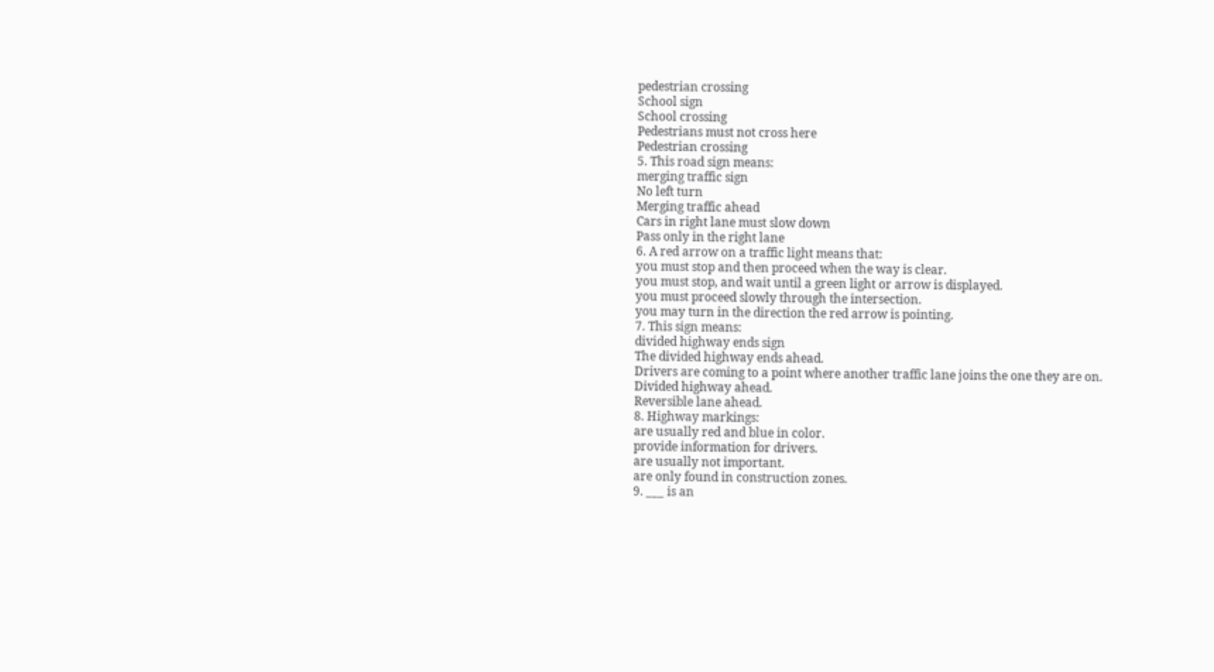pedestrian crossing
School sign
School crossing
Pedestrians must not cross here
Pedestrian crossing
5. This road sign means:
merging traffic sign
No left turn
Merging traffic ahead
Cars in right lane must slow down
Pass only in the right lane
6. A red arrow on a traffic light means that:
you must stop and then proceed when the way is clear.
you must stop, and wait until a green light or arrow is displayed.
you must proceed slowly through the intersection.
you may turn in the direction the red arrow is pointing.
7. This sign means:
divided highway ends sign
The divided highway ends ahead.
Drivers are coming to a point where another traffic lane joins the one they are on.
Divided highway ahead.
Reversible lane ahead.
8. Highway markings:
are usually red and blue in color.
provide information for drivers.
are usually not important.
are only found in construction zones.
9. ___ is an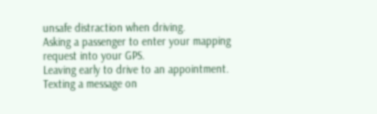unsafe distraction when driving.
Asking a passenger to enter your mapping request into your GPS.
Leaving early to drive to an appointment.
Texting a message on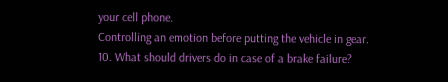your cell phone.
Controlling an emotion before putting the vehicle in gear.
10. What should drivers do in case of a brake failure?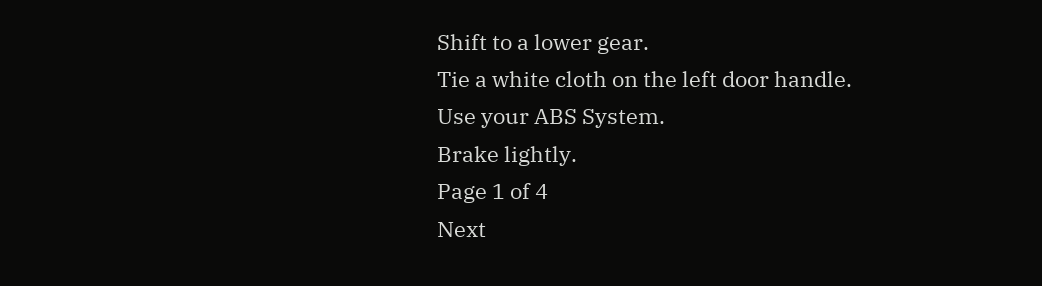Shift to a lower gear.
Tie a white cloth on the left door handle.
Use your ABS System.
Brake lightly.
Page 1 of 4
Next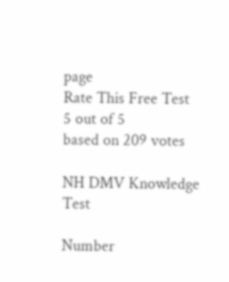page
Rate This Free Test
5 out of 5
based on 209 votes

NH DMV Knowledge Test

Number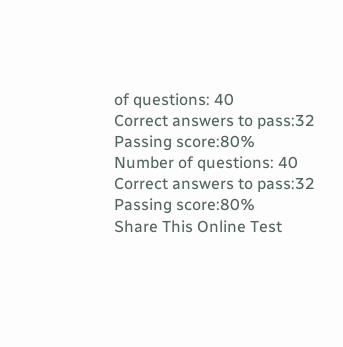of questions: 40
Correct answers to pass:32
Passing score:80%
Number of questions: 40
Correct answers to pass:32
Passing score:80%
Share This Online Test